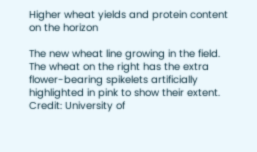Higher wheat yields and protein content on the horizon

The new wheat line growing in the field. The wheat on the right has the extra flower-bearing spikelets artificially highlighted in pink to show their extent. Credit: University of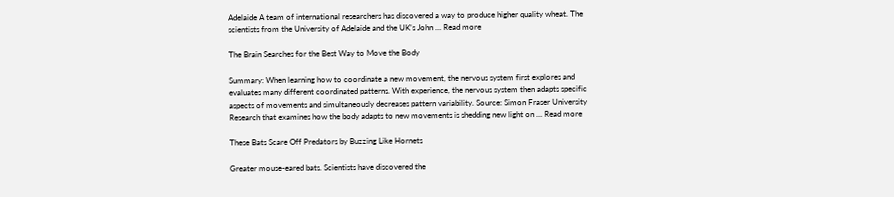Adelaide A team of international researchers has discovered a way to produce higher quality wheat. The scientists from the University of Adelaide and the UK’s John … Read more

The Brain Searches for the Best Way to Move the Body

Summary: When learning how to coordinate a new movement, the nervous system first explores and evaluates many different coordinated patterns. With experience, the nervous system then adapts specific aspects of movements and simultaneously decreases pattern variability. Source: Simon Fraser University Research that examines how the body adapts to new movements is shedding new light on … Read more

These Bats Scare Off Predators by Buzzing Like Hornets

Greater mouse-eared bats. Scientists have discovered the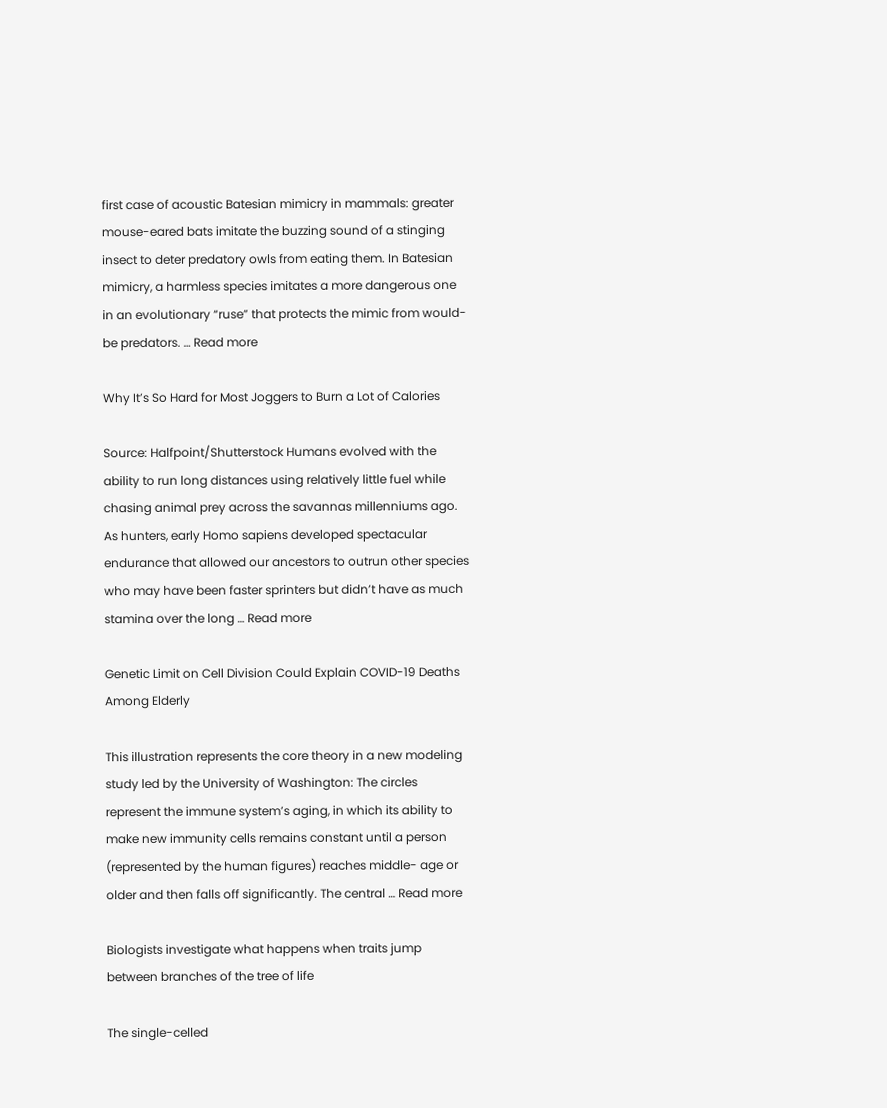first case of acoustic Batesian mimicry in mammals: greater mouse-eared bats imitate the buzzing sound of a stinging insect to deter predatory owls from eating them. In Batesian mimicry, a harmless species imitates a more dangerous one in an evolutionary “ruse” that protects the mimic from would-be predators. … Read more

Why It’s So Hard for Most Joggers to Burn a Lot of Calories

Source: Halfpoint/Shutterstock Humans evolved with the ability to run long distances using relatively little fuel while chasing animal prey across the savannas millenniums ago. As hunters, early Homo sapiens developed spectacular endurance that allowed our ancestors to outrun other species who may have been faster sprinters but didn’t have as much stamina over the long … Read more

Genetic Limit on Cell Division Could Explain COVID-19 Deaths Among Elderly

This illustration represents the core theory in a new modeling study led by the University of Washington: The circles represent the immune system’s aging, in which its ability to make new immunity cells remains constant until a person (represented by the human figures) reaches middle- age or older and then falls off significantly. The central … Read more

Biologists investigate what happens when traits jump between branches of the tree of life

The single-celled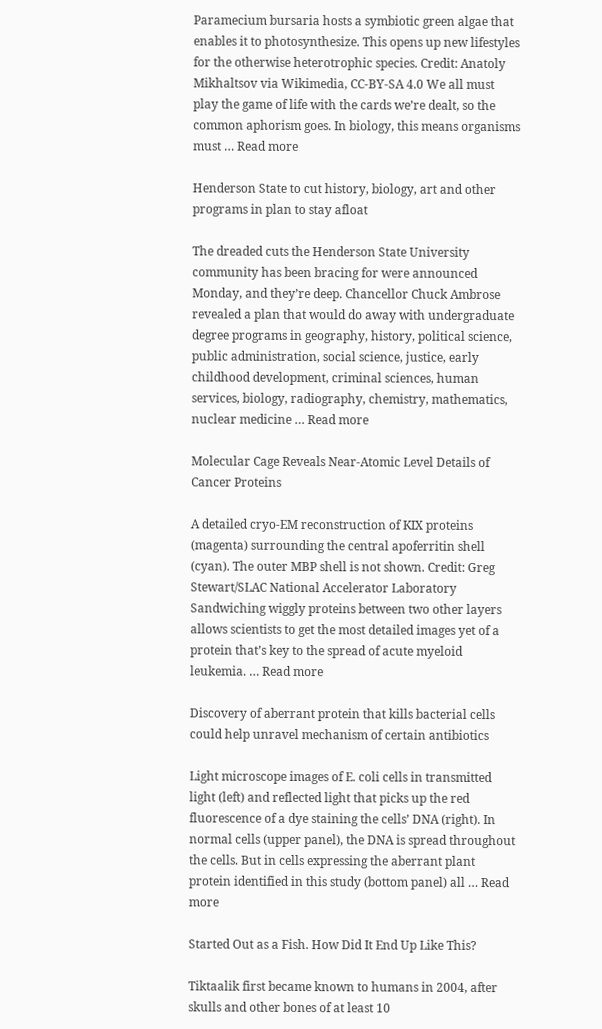Paramecium bursaria hosts a symbiotic green algae that enables it to photosynthesize. This opens up new lifestyles for the otherwise heterotrophic species. Credit: Anatoly Mikhaltsov via Wikimedia, CC-BY-SA 4.0 We all must play the game of life with the cards we’re dealt, so the common aphorism goes. In biology, this means organisms must … Read more

Henderson State to cut history, biology, art and other programs in plan to stay afloat

The dreaded cuts the Henderson State University community has been bracing for were announced Monday, and they’re deep. Chancellor Chuck Ambrose revealed a plan that would do away with undergraduate degree programs in geography, history, political science, public administration, social science, justice, early childhood development, criminal sciences, human services, biology, radiography, chemistry, mathematics, nuclear medicine … Read more

Molecular Cage Reveals Near-Atomic Level Details of Cancer Proteins

A detailed cryo-EM reconstruction of KIX proteins (magenta) surrounding the central apoferritin shell (cyan). The outer MBP shell is not shown. Credit: Greg Stewart/SLAC National Accelerator Laboratory Sandwiching wiggly proteins between two other layers allows scientists to get the most detailed images yet of a protein that’s key to the spread of acute myeloid leukemia. … Read more

Discovery of aberrant protein that kills bacterial cells could help unravel mechanism of certain antibiotics

Light microscope images of E. coli cells in transmitted light (left) and reflected light that picks up the red fluorescence of a dye staining the cells’ DNA (right). In normal cells (upper panel), the DNA is spread throughout the cells. But in cells expressing the aberrant plant protein identified in this study (bottom panel) all … Read more

Started Out as a Fish. How Did It End Up Like This?

Tiktaalik first became known to humans in 2004, after skulls and other bones of at least 10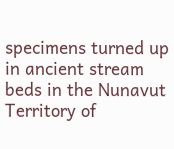specimens turned up in ancient stream beds in the Nunavut Territory of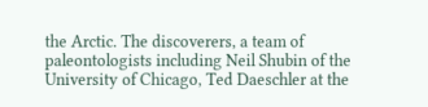the Arctic. The discoverers, a team of paleontologists including Neil Shubin of the University of Chicago, Ted Daeschler at the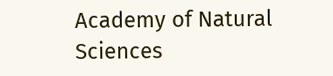Academy of Natural Sciences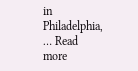in Philadelphia, … Read more